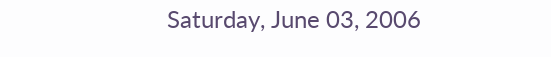Saturday, June 03, 2006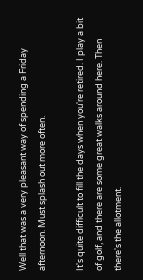Well that was a very pleasant way of spending a Friday afternoon. Must splash out more often.

It's quite difficult to fill the days when you're retired. I play a bit of golf, and there are some great walks around here. Then there's the allotment.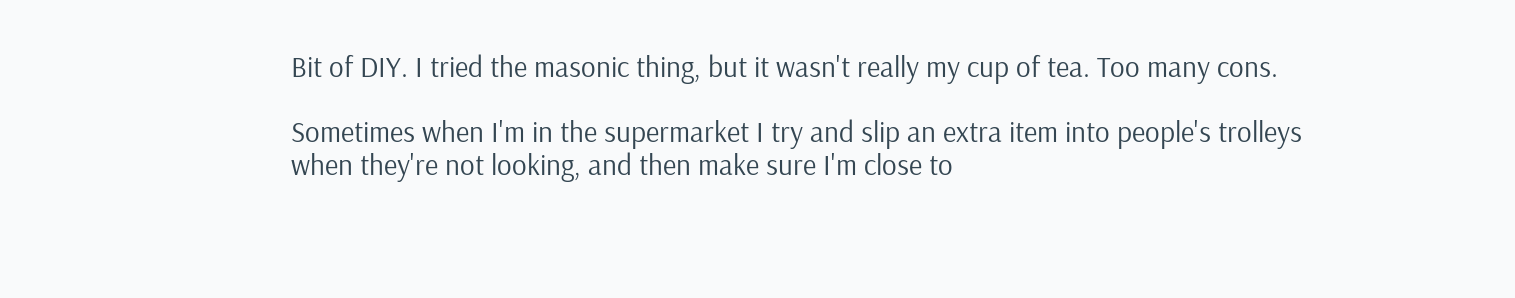Bit of DIY. I tried the masonic thing, but it wasn't really my cup of tea. Too many cons.

Sometimes when I'm in the supermarket I try and slip an extra item into people's trolleys when they're not looking, and then make sure I'm close to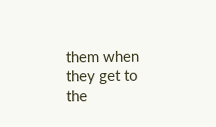them when they get to the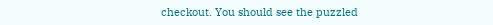checkout. You should see the puzzled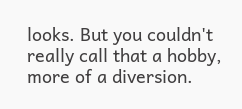looks. But you couldn't really call that a hobby, more of a diversion.